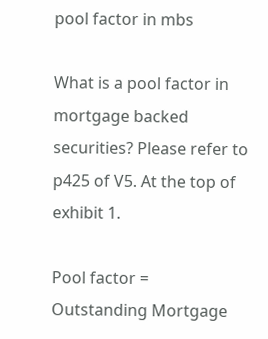pool factor in mbs

What is a pool factor in mortgage backed securities? Please refer to p425 of V5. At the top of exhibit 1.

Pool factor = Outstanding Mortgage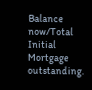Balance now/Total Initial Mortgage outstanding.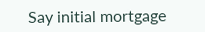Say initial mortgage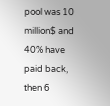pool was 10 million$ and 40% have paid back, then 6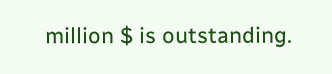million $ is outstanding.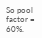So pool factor = 60%.